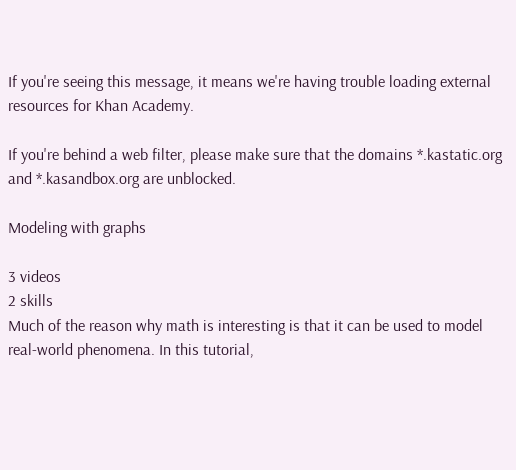If you're seeing this message, it means we're having trouble loading external resources for Khan Academy.

If you're behind a web filter, please make sure that the domains *.kastatic.org and *.kasandbox.org are unblocked.

Modeling with graphs

3 videos
2 skills
Much of the reason why math is interesting is that it can be used to model real-world phenomena. In this tutorial,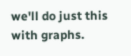we'll do just this with graphs.